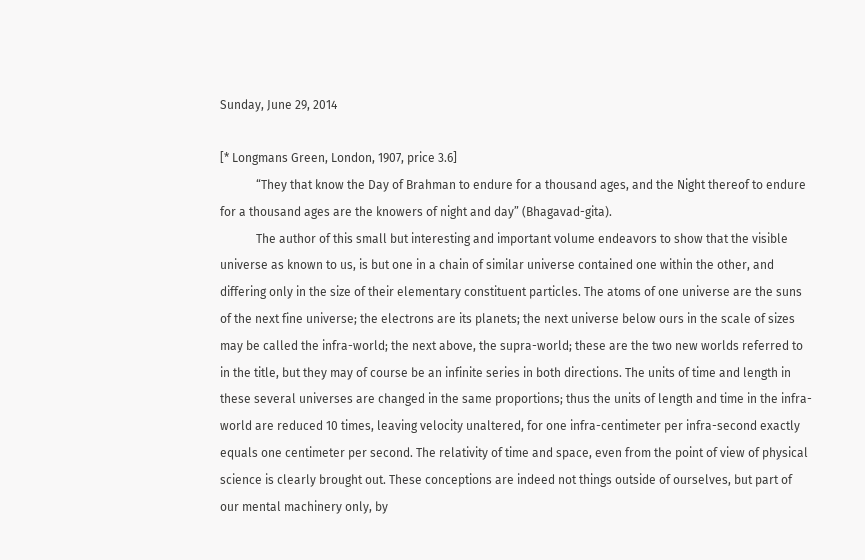Sunday, June 29, 2014

[* Longmans Green, London, 1907, price 3.6]
            “They that know the Day of Brahman to endure for a thousand ages, and the Night thereof to endure  for a thousand ages are the knowers of night and day” (Bhagavad-gita).
            The author of this small but interesting and important volume endeavors to show that the visible universe as known to us, is but one in a chain of similar universe contained one within the other, and differing only in the size of their elementary constituent particles. The atoms of one universe are the suns of the next fine universe; the electrons are its planets; the next universe below ours in the scale of sizes may be called the infra-world; the next above, the supra-world; these are the two new worlds referred to in the title, but they may of course be an infinite series in both directions. The units of time and length in these several universes are changed in the same proportions; thus the units of length and time in the infra-world are reduced 10 times, leaving velocity unaltered, for one infra-centimeter per infra-second exactly equals one centimeter per second. The relativity of time and space, even from the point of view of physical science is clearly brought out. These conceptions are indeed not things outside of ourselves, but part of our mental machinery only, by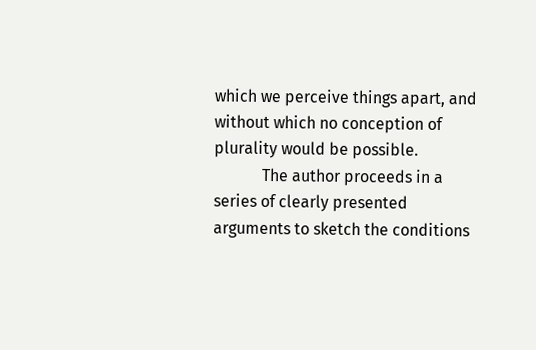which we perceive things apart, and without which no conception of plurality would be possible.
            The author proceeds in a series of clearly presented arguments to sketch the conditions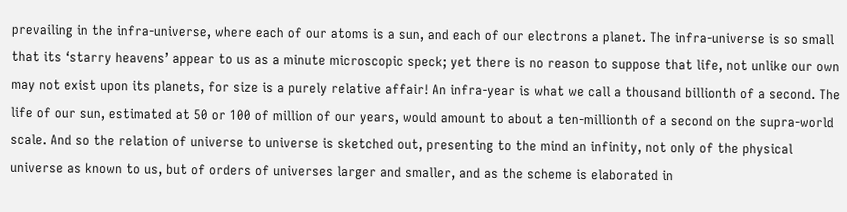prevailing in the infra-universe, where each of our atoms is a sun, and each of our electrons a planet. The infra-universe is so small that its ‘starry heavens’ appear to us as a minute microscopic speck; yet there is no reason to suppose that life, not unlike our own may not exist upon its planets, for size is a purely relative affair! An infra-year is what we call a thousand billionth of a second. The life of our sun, estimated at 50 or 100 of million of our years, would amount to about a ten-millionth of a second on the supra-world scale. And so the relation of universe to universe is sketched out, presenting to the mind an infinity, not only of the physical universe as known to us, but of orders of universes larger and smaller, and as the scheme is elaborated in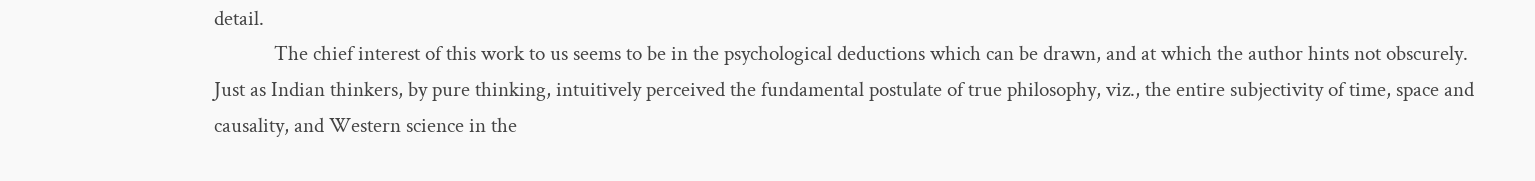detail.
            The chief interest of this work to us seems to be in the psychological deductions which can be drawn, and at which the author hints not obscurely. Just as Indian thinkers, by pure thinking, intuitively perceived the fundamental postulate of true philosophy, viz., the entire subjectivity of time, space and causality, and Western science in the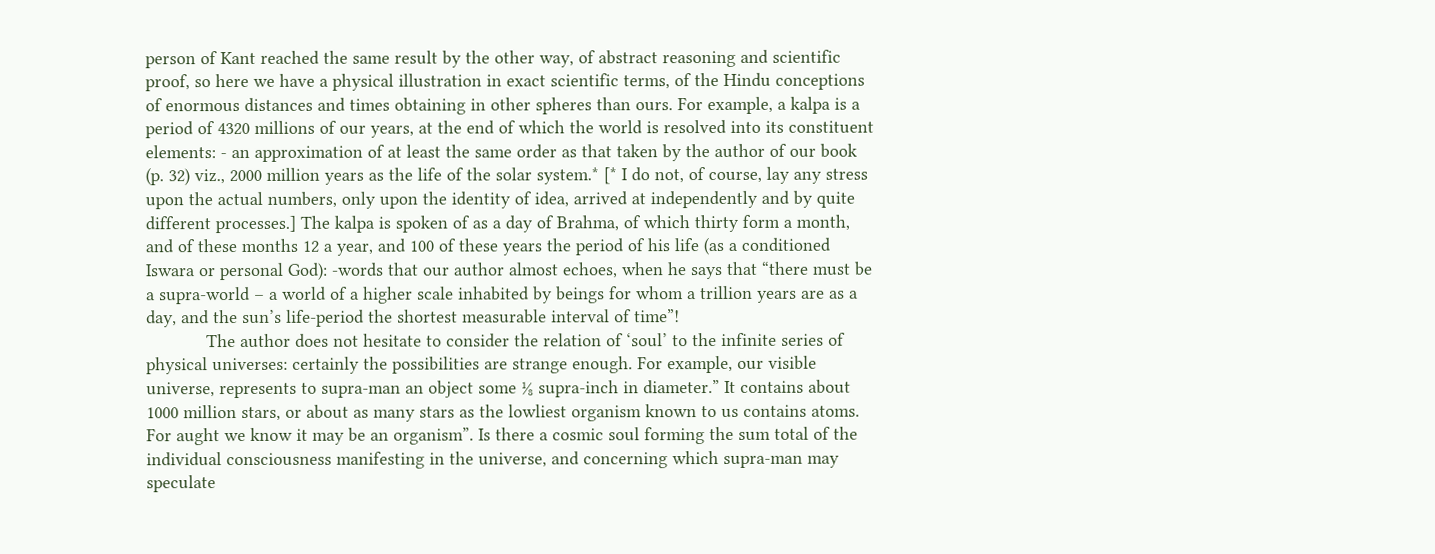person of Kant reached the same result by the other way, of abstract reasoning and scientific proof, so here we have a physical illustration in exact scientific terms, of the Hindu conceptions of enormous distances and times obtaining in other spheres than ours. For example, a kalpa is a period of 4320 millions of our years, at the end of which the world is resolved into its constituent elements: - an approximation of at least the same order as that taken by the author of our book (p. 32) viz., 2000 million years as the life of the solar system.* [* I do not, of course, lay any stress upon the actual numbers, only upon the identity of idea, arrived at independently and by quite different processes.] The kalpa is spoken of as a day of Brahma, of which thirty form a month, and of these months 12 a year, and 100 of these years the period of his life (as a conditioned Iswara or personal God): -words that our author almost echoes, when he says that “there must be a supra-world – a world of a higher scale inhabited by beings for whom a trillion years are as a day, and the sun’s life-period the shortest measurable interval of time”!
            The author does not hesitate to consider the relation of ‘soul’ to the infinite series of physical universes: certainly the possibilities are strange enough. For example, our visible universe, represents to supra-man an object some ⅛ supra-inch in diameter.” It contains about 1000 million stars, or about as many stars as the lowliest organism known to us contains atoms. For aught we know it may be an organism”. Is there a cosmic soul forming the sum total of the individual consciousness manifesting in the universe, and concerning which supra-man may speculate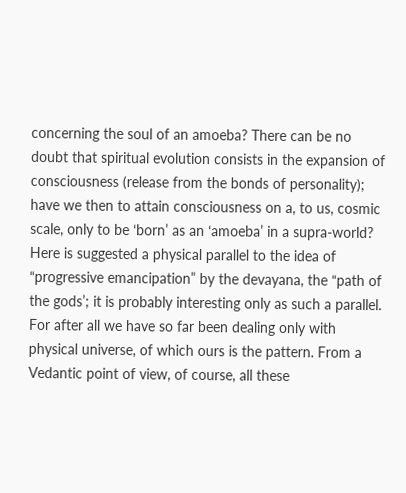concerning the soul of an amoeba? There can be no doubt that spiritual evolution consists in the expansion of consciousness (release from the bonds of personality); have we then to attain consciousness on a, to us, cosmic scale, only to be ‘born’ as an ‘amoeba’ in a supra-world? Here is suggested a physical parallel to the idea of “progressive emancipation” by the devayana, the “path of the gods’; it is probably interesting only as such a parallel. For after all we have so far been dealing only with physical universe, of which ours is the pattern. From a Vedantic point of view, of course, all these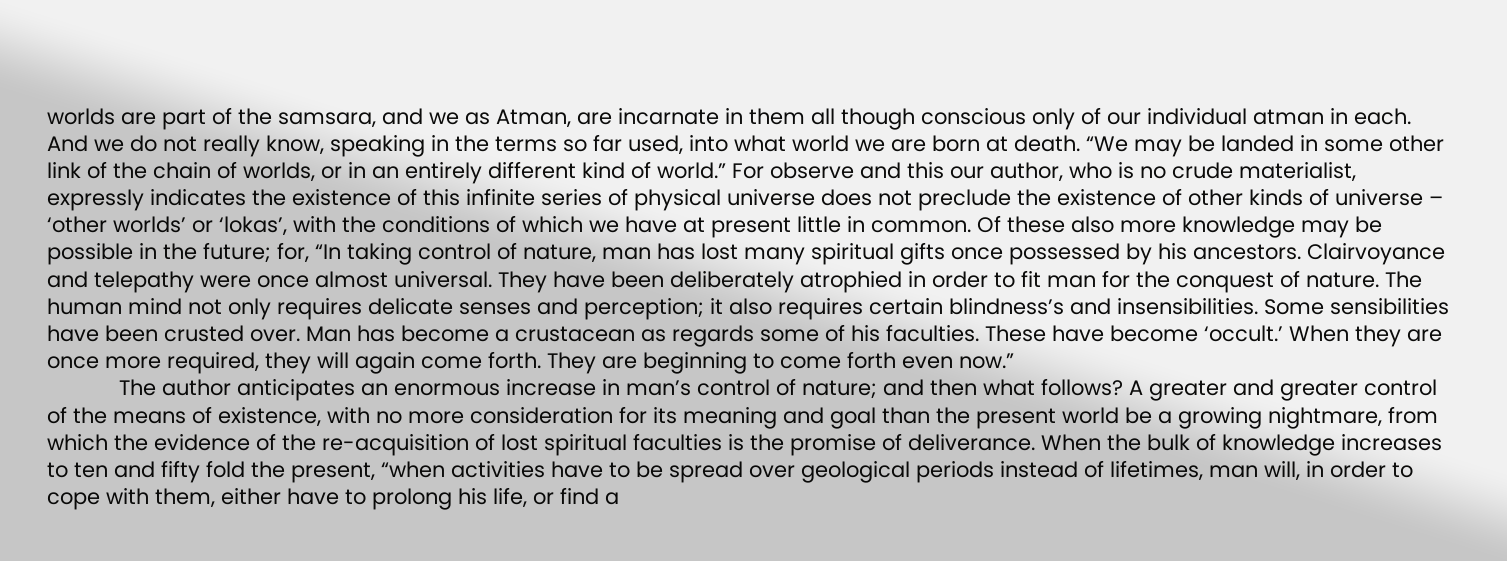worlds are part of the samsara, and we as Atman, are incarnate in them all though conscious only of our individual atman in each. And we do not really know, speaking in the terms so far used, into what world we are born at death. “We may be landed in some other link of the chain of worlds, or in an entirely different kind of world.” For observe and this our author, who is no crude materialist, expressly indicates the existence of this infinite series of physical universe does not preclude the existence of other kinds of universe – ‘other worlds’ or ‘lokas’, with the conditions of which we have at present little in common. Of these also more knowledge may be possible in the future; for, “In taking control of nature, man has lost many spiritual gifts once possessed by his ancestors. Clairvoyance and telepathy were once almost universal. They have been deliberately atrophied in order to fit man for the conquest of nature. The human mind not only requires delicate senses and perception; it also requires certain blindness’s and insensibilities. Some sensibilities have been crusted over. Man has become a crustacean as regards some of his faculties. These have become ‘occult.’ When they are once more required, they will again come forth. They are beginning to come forth even now.”
            The author anticipates an enormous increase in man’s control of nature; and then what follows? A greater and greater control of the means of existence, with no more consideration for its meaning and goal than the present world be a growing nightmare, from which the evidence of the re-acquisition of lost spiritual faculties is the promise of deliverance. When the bulk of knowledge increases to ten and fifty fold the present, “when activities have to be spread over geological periods instead of lifetimes, man will, in order to cope with them, either have to prolong his life, or find a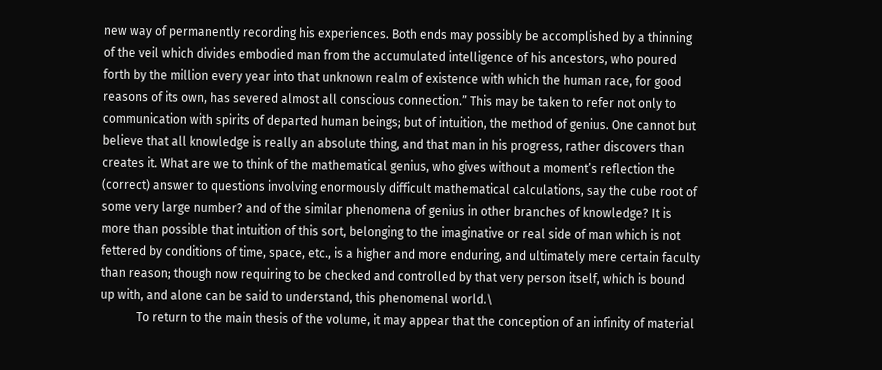new way of permanently recording his experiences. Both ends may possibly be accomplished by a thinning of the veil which divides embodied man from the accumulated intelligence of his ancestors, who poured forth by the million every year into that unknown realm of existence with which the human race, for good reasons of its own, has severed almost all conscious connection.” This may be taken to refer not only to communication with spirits of departed human beings; but of intuition, the method of genius. One cannot but believe that all knowledge is really an absolute thing, and that man in his progress, rather discovers than creates it. What are we to think of the mathematical genius, who gives without a moment’s reflection the (correct) answer to questions involving enormously difficult mathematical calculations, say the cube root of some very large number? and of the similar phenomena of genius in other branches of knowledge? It is more than possible that intuition of this sort, belonging to the imaginative or real side of man which is not fettered by conditions of time, space, etc., is a higher and more enduring, and ultimately mere certain faculty than reason; though now requiring to be checked and controlled by that very person itself, which is bound up with, and alone can be said to understand, this phenomenal world.\
            To return to the main thesis of the volume, it may appear that the conception of an infinity of material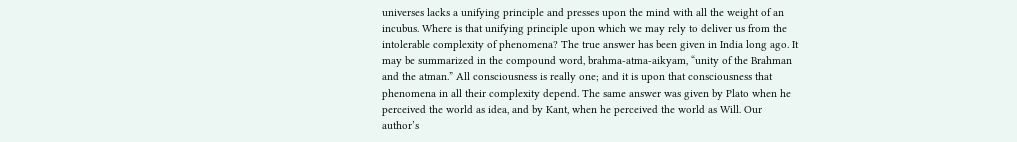universes lacks a unifying principle and presses upon the mind with all the weight of an incubus. Where is that unifying principle upon which we may rely to deliver us from the intolerable complexity of phenomena? The true answer has been given in India long ago. It may be summarized in the compound word, brahma-atma-aikyam, “unity of the Brahman and the atman.” All consciousness is really one; and it is upon that consciousness that phenomena in all their complexity depend. The same answer was given by Plato when he perceived the world as idea, and by Kant, when he perceived the world as Will. Our author’s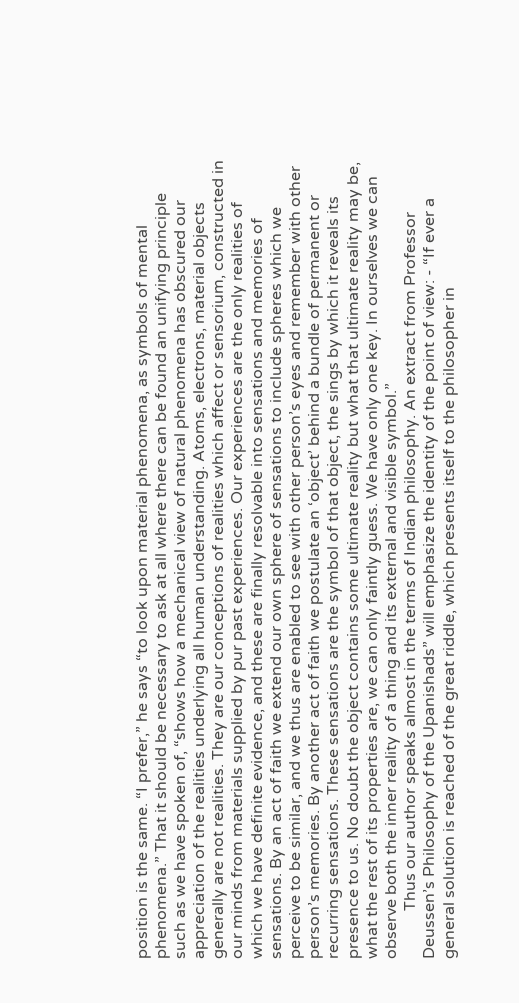position is the same. “I prefer,” he says “to look upon material phenomena, as symbols of mental phenomena.” That it should be necessary to ask at all where there can be found an unifying principle such as we have spoken of, “shows how a mechanical view of natural phenomena has obscured our appreciation of the realities underlying all human understanding. Atoms, electrons, material objects generally are not realities. They are our conceptions of realities which affect or sensorium, constructed in our minds from materials supplied by pur past experiences. Our experiences are the only realities of which we have definite evidence, and these are finally resolvable into sensations and memories of sensations. By an act of faith we extend our own sphere of sensations to include spheres which we perceive to be similar, and we thus are enabled to see with other person’s eyes and remember with other person’s memories. By another act of faith we postulate an ‘object’ behind a bundle of permanent or recurring sensations. These sensations are the symbol of that object, the sings by which it reveals its presence to us. No doubt the object contains some ultimate reality but what that ultimate reality may be, what the rest of its properties are, we can only faintly guess. We have only one key. In ourselves we can observe both the inner reality of a thing and its external and visible symbol.”
            Thus our author speaks almost in the terms of Indian philosophy. An extract from Professor Deussen’s Philosophy of the Upanishads” will emphasize the identity of the point of view: - “If ever a general solution is reached of the great riddle, which presents itself to the philosopher in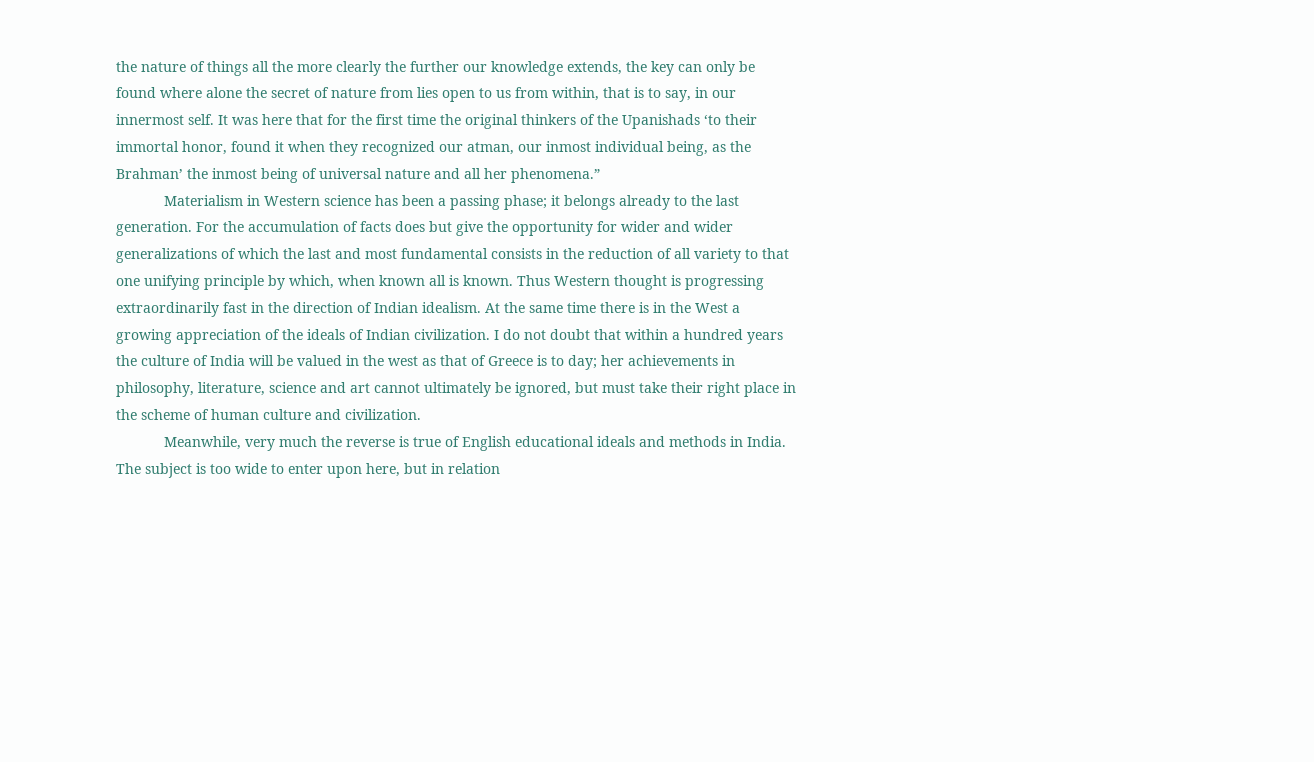the nature of things all the more clearly the further our knowledge extends, the key can only be found where alone the secret of nature from lies open to us from within, that is to say, in our innermost self. It was here that for the first time the original thinkers of the Upanishads ‘to their immortal honor, found it when they recognized our atman, our inmost individual being, as the Brahman’ the inmost being of universal nature and all her phenomena.”
            Materialism in Western science has been a passing phase; it belongs already to the last generation. For the accumulation of facts does but give the opportunity for wider and wider generalizations of which the last and most fundamental consists in the reduction of all variety to that one unifying principle by which, when known all is known. Thus Western thought is progressing extraordinarily fast in the direction of Indian idealism. At the same time there is in the West a growing appreciation of the ideals of Indian civilization. I do not doubt that within a hundred years the culture of India will be valued in the west as that of Greece is to day; her achievements in philosophy, literature, science and art cannot ultimately be ignored, but must take their right place in the scheme of human culture and civilization.
            Meanwhile, very much the reverse is true of English educational ideals and methods in India. The subject is too wide to enter upon here, but in relation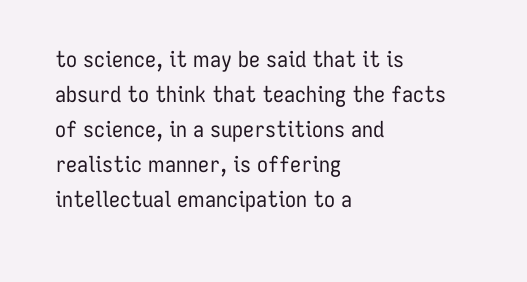to science, it may be said that it is absurd to think that teaching the facts of science, in a superstitions and realistic manner, is offering intellectual emancipation to a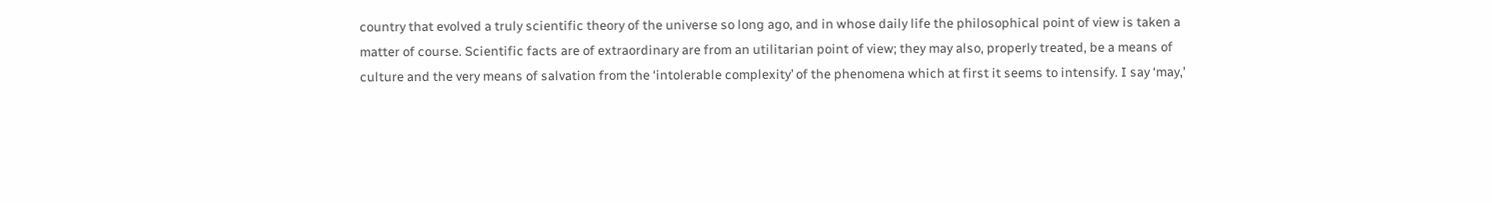country that evolved a truly scientific theory of the universe so long ago, and in whose daily life the philosophical point of view is taken a matter of course. Scientific facts are of extraordinary are from an utilitarian point of view; they may also, properly treated, be a means of culture and the very means of salvation from the ‘intolerable complexity’ of the phenomena which at first it seems to intensify. I say ‘may,’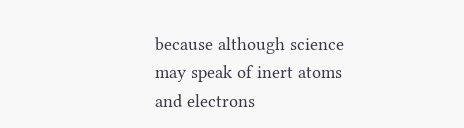because although science may speak of inert atoms and electrons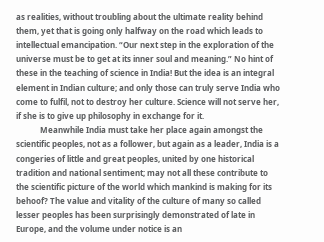as realities, without troubling about the ultimate reality behind them, yet that is going only halfway on the road which leads to intellectual emancipation. “Our next step in the exploration of the universe must be to get at its inner soul and meaning.” No hint of these in the teaching of science in India! But the idea is an integral element in Indian culture; and only those can truly serve India who come to fulfil, not to destroy her culture. Science will not serve her, if she is to give up philosophy in exchange for it.
            Meanwhile India must take her place again amongst the scientific peoples, not as a follower, but again as a leader, India is a congeries of little and great peoples, united by one historical tradition and national sentiment; may not all these contribute to the scientific picture of the world which mankind is making for its behoof? The value and vitality of the culture of many so called lesser peoples has been surprisingly demonstrated of late in Europe, and the volume under notice is an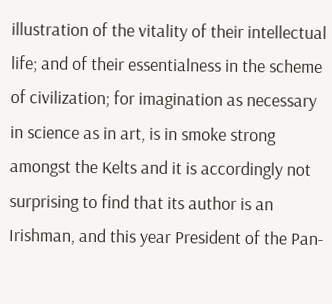illustration of the vitality of their intellectual life; and of their essentialness in the scheme of civilization; for imagination as necessary in science as in art, is in smoke strong amongst the Kelts and it is accordingly not surprising to find that its author is an Irishman, and this year President of the Pan-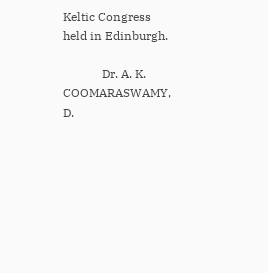Keltic Congress held in Edinburgh.

             Dr. A. K. COOMARASWAMY, D.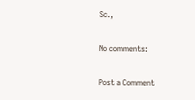Sc.,

No comments:

Post a Comment